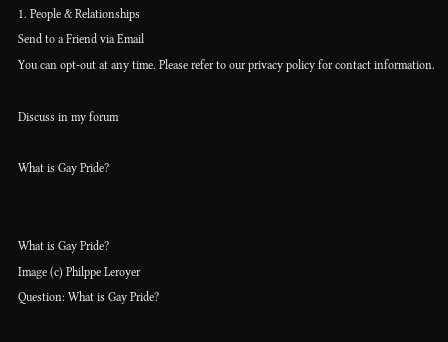1. People & Relationships
Send to a Friend via Email
You can opt-out at any time. Please refer to our privacy policy for contact information.

Discuss in my forum

What is Gay Pride?


What is Gay Pride?
Image (c) Philppe Leroyer
Question: What is Gay Pride?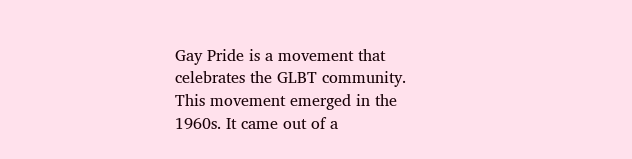Gay Pride is a movement that celebrates the GLBT community. This movement emerged in the 1960s. It came out of a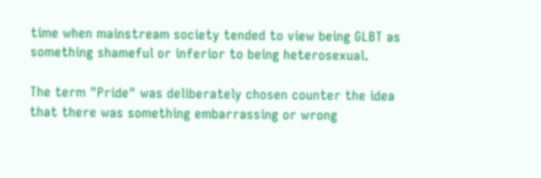time when mainstream society tended to view being GLBT as something shameful or inferior to being heterosexual.

The term "Pride" was deliberately chosen counter the idea that there was something embarrassing or wrong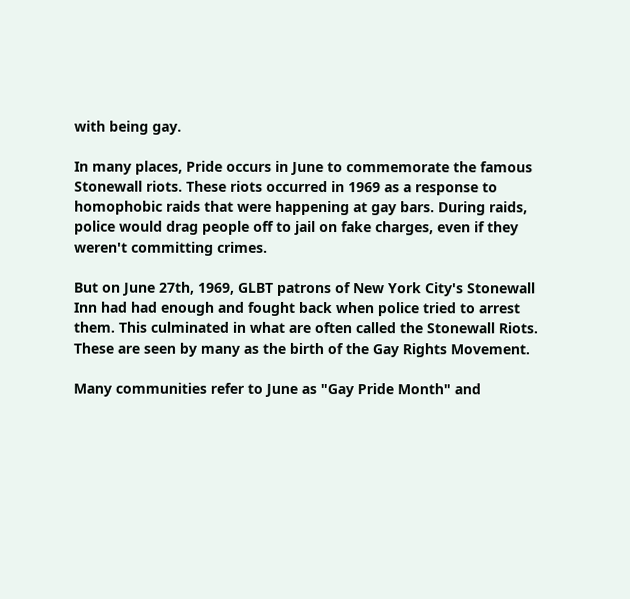with being gay.

In many places, Pride occurs in June to commemorate the famous Stonewall riots. These riots occurred in 1969 as a response to homophobic raids that were happening at gay bars. During raids, police would drag people off to jail on fake charges, even if they weren't committing crimes.

But on June 27th, 1969, GLBT patrons of New York City's Stonewall Inn had had enough and fought back when police tried to arrest them. This culminated in what are often called the Stonewall Riots. These are seen by many as the birth of the Gay Rights Movement.

Many communities refer to June as "Gay Pride Month" and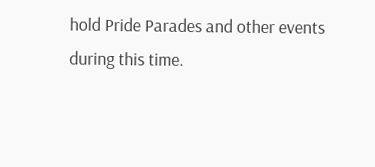hold Pride Parades and other events during this time.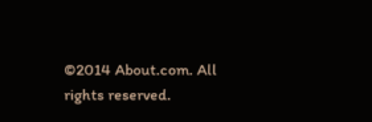©2014 About.com. All rights reserved.